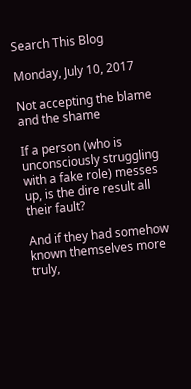Search This Blog

Monday, July 10, 2017

Not accepting the blame and the shame

If a person (who is unconsciously struggling with a fake role) messes up, is the dire result all their fault?

And if they had somehow known themselves more truly,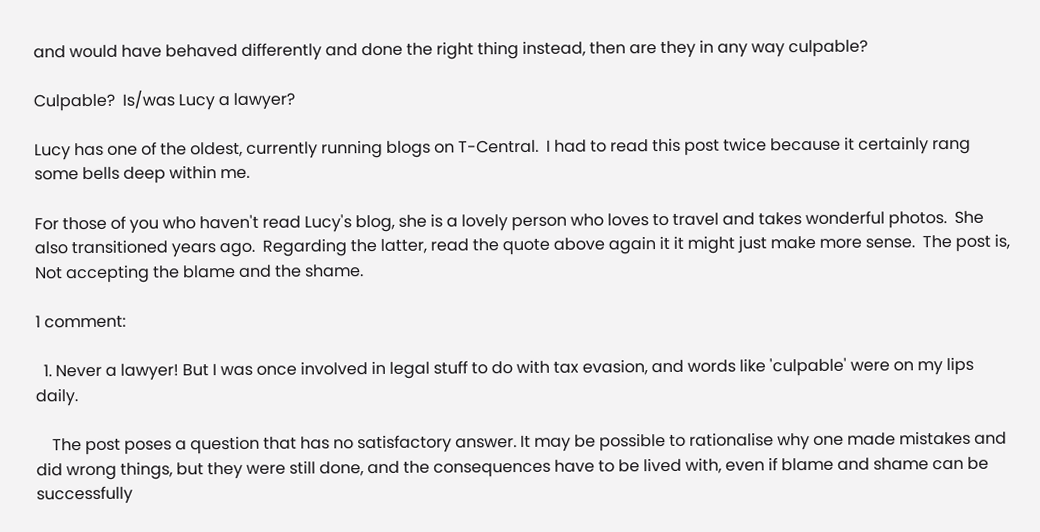and would have behaved differently and done the right thing instead, then are they in any way culpable?

Culpable?  Is/was Lucy a lawyer?

Lucy has one of the oldest, currently running blogs on T-Central.  I had to read this post twice because it certainly rang some bells deep within me.

For those of you who haven't read Lucy's blog, she is a lovely person who loves to travel and takes wonderful photos.  She also transitioned years ago.  Regarding the latter, read the quote above again it it might just make more sense.  The post is, Not accepting the blame and the shame.

1 comment:

  1. Never a lawyer! But I was once involved in legal stuff to do with tax evasion, and words like 'culpable' were on my lips daily.

    The post poses a question that has no satisfactory answer. It may be possible to rationalise why one made mistakes and did wrong things, but they were still done, and the consequences have to be lived with, even if blame and shame can be successfully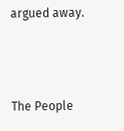argued away.



The People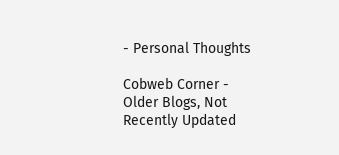- Personal Thoughts

Cobweb Corner - Older Blogs, Not Recently Updated